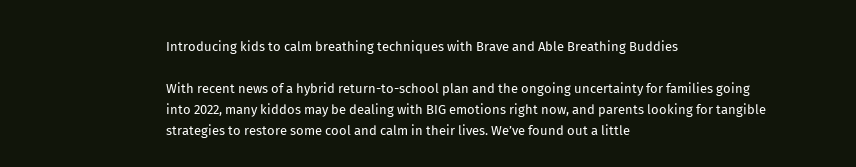Introducing kids to calm breathing techniques with Brave and Able Breathing Buddies

With recent news of a hybrid return-to-school plan and the ongoing uncertainty for families going into 2022, many kiddos may be dealing with BIG emotions right now, and parents looking for tangible strategies to restore some cool and calm in their lives. We’ve found out a little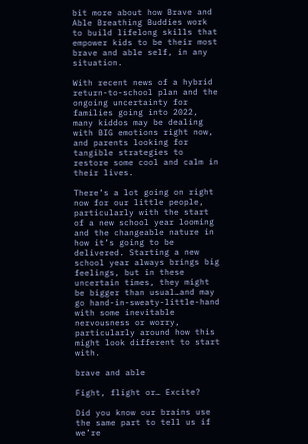bit more about how Brave and Able Breathing Buddies work to build lifelong skills that empower kids to be their most brave and able self, in any situation.

With recent news of a hybrid return-to-school plan and the ongoing uncertainty for families going into 2022, many kiddos may be dealing with BIG emotions right now, and parents looking for tangible strategies to restore some cool and calm in their lives.

There’s a lot going on right now for our little people, particularly with the start of a new school year looming and the changeable nature in how it’s going to be delivered. Starting a new school year always brings big feelings, but in these uncertain times, they might be bigger than usual…and may go hand-in-sweaty-little-hand with some inevitable nervousness or worry, particularly around how this might look different to start with.

brave and able

Fight, flight or… Excite?

Did you know our brains use the same part to tell us if we’re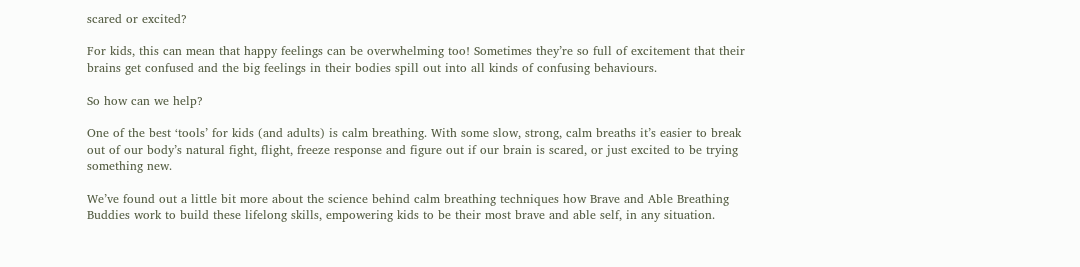scared or excited?

For kids, this can mean that happy feelings can be overwhelming too! Sometimes they’re so full of excitement that their brains get confused and the big feelings in their bodies spill out into all kinds of confusing behaviours.

So how can we help?

One of the best ‘tools’ for kids (and adults) is calm breathing. With some slow, strong, calm breaths it’s easier to break out of our body’s natural fight, flight, freeze response and figure out if our brain is scared, or just excited to be trying something new.

We’ve found out a little bit more about the science behind calm breathing techniques how Brave and Able Breathing Buddies work to build these lifelong skills, empowering kids to be their most brave and able self, in any situation.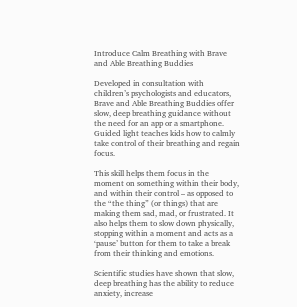Introduce Calm Breathing with Brave and Able Breathing Buddies

Developed in consultation with children’s psychologists and educators, Brave and Able Breathing Buddies offer slow, deep breathing guidance without the need for an app or a smartphone. Guided light teaches kids how to calmly take control of their breathing and regain focus.

This skill helps them focus in the moment on something within their body, and within their control – as opposed to the “the thing” (or things) that are making them sad, mad, or frustrated. It also helps them to slow down physically, stopping within a moment and acts as a ‘pause’ button for them to take a break from their thinking and emotions.

Scientific studies have shown that slow, deep breathing has the ability to reduce anxiety, increase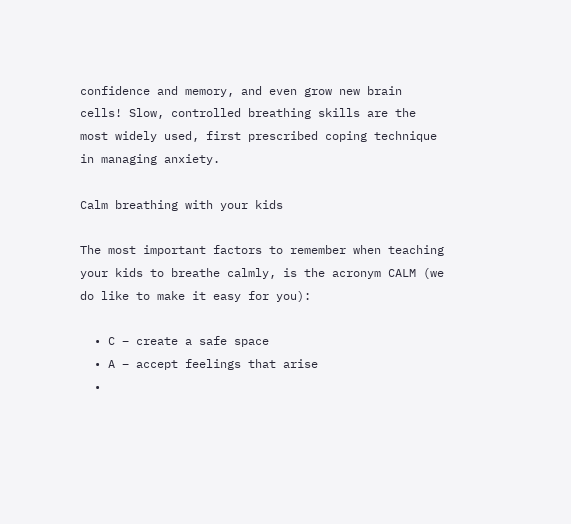confidence and memory, and even grow new brain cells! Slow, controlled breathing skills are the most widely used, first prescribed coping technique in managing anxiety.

Calm breathing with your kids

The most important factors to remember when teaching your kids to breathe calmly, is the acronym CALM (we do like to make it easy for you):

  • C – create a safe space
  • A – accept feelings that arise
  •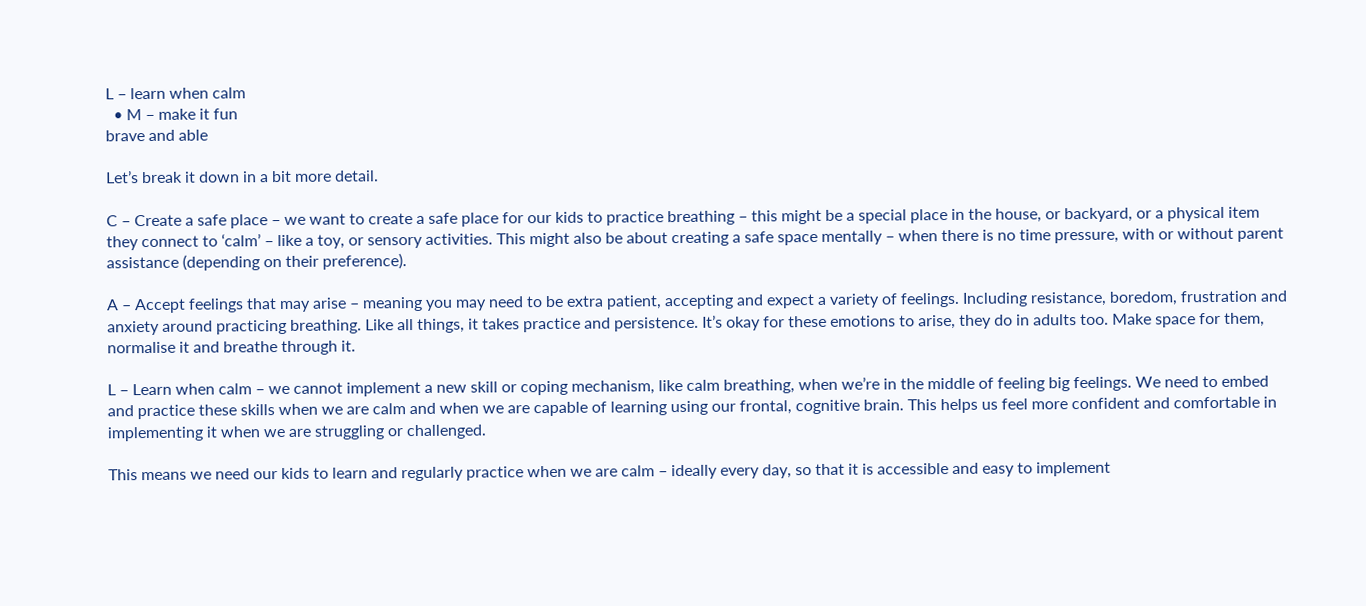L – learn when calm
  • M – make it fun
brave and able

Let’s break it down in a bit more detail.

C – Create a safe place – we want to create a safe place for our kids to practice breathing – this might be a special place in the house, or backyard, or a physical item they connect to ‘calm’ – like a toy, or sensory activities. This might also be about creating a safe space mentally – when there is no time pressure, with or without parent assistance (depending on their preference).

A – Accept feelings that may arise – meaning you may need to be extra patient, accepting and expect a variety of feelings. Including resistance, boredom, frustration and anxiety around practicing breathing. Like all things, it takes practice and persistence. It’s okay for these emotions to arise, they do in adults too. Make space for them, normalise it and breathe through it.

L – Learn when calm – we cannot implement a new skill or coping mechanism, like calm breathing, when we’re in the middle of feeling big feelings. We need to embed and practice these skills when we are calm and when we are capable of learning using our frontal, cognitive brain. This helps us feel more confident and comfortable in implementing it when we are struggling or challenged.

This means we need our kids to learn and regularly practice when we are calm – ideally every day, so that it is accessible and easy to implement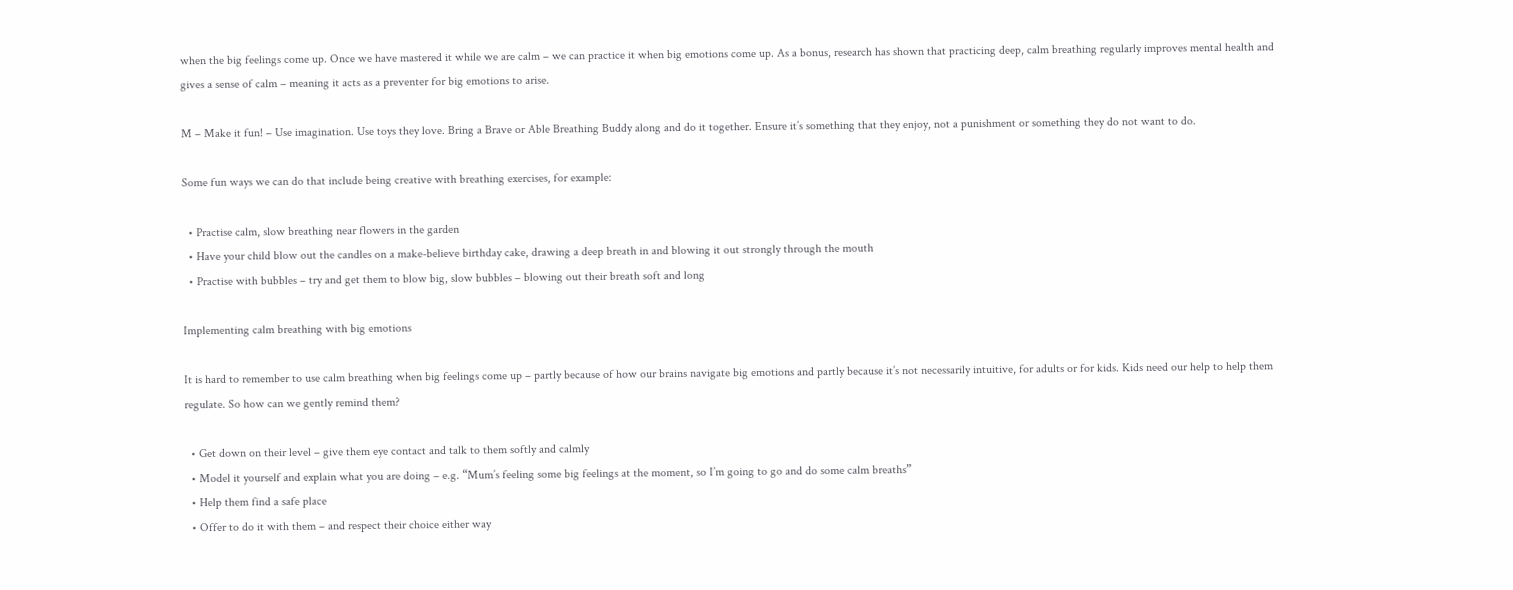when the big feelings come up. Once we have mastered it while we are calm – we can practice it when big emotions come up. As a bonus, research has shown that practicing deep, calm breathing regularly improves mental health and gives a sense of calm – meaning it acts as a preventer for big emotions to arise.

M – Make it fun! – Use imagination. Use toys they love. Bring a Brave or Able Breathing Buddy along and do it together. Ensure it’s something that they enjoy, not a punishment or something they do not want to do.

Some fun ways we can do that include being creative with breathing exercises, for example:

  • Practise calm, slow breathing near flowers in the garden
  • Have your child blow out the candles on a make-believe birthday cake, drawing a deep breath in and blowing it out strongly through the mouth
  • Practise with bubbles – try and get them to blow big, slow bubbles – blowing out their breath soft and long

Implementing calm breathing with big emotions

It is hard to remember to use calm breathing when big feelings come up – partly because of how our brains navigate big emotions and partly because it’s not necessarily intuitive, for adults or for kids. Kids need our help to help them regulate. So how can we gently remind them?

  • Get down on their level – give them eye contact and talk to them softly and calmly
  • Model it yourself and explain what you are doing – e.g. “Mum’s feeling some big feelings at the moment, so I’m going to go and do some calm breaths”
  • Help them find a safe place
  • Offer to do it with them – and respect their choice either way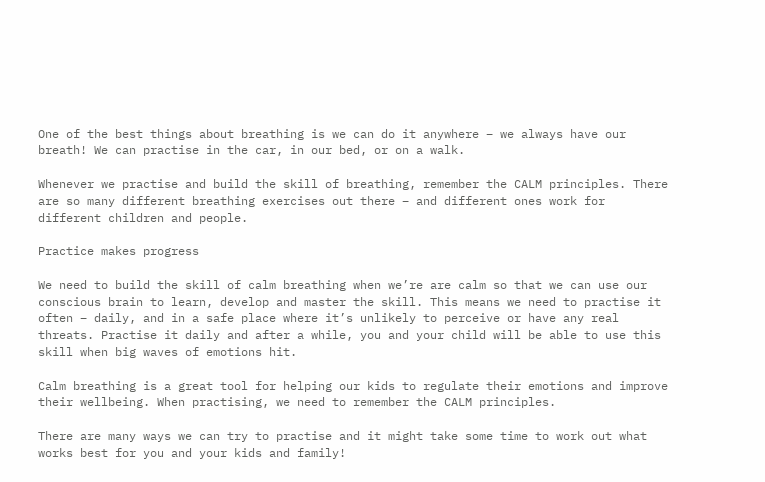One of the best things about breathing is we can do it anywhere – we always have our breath! We can practise in the car, in our bed, or on a walk.

Whenever we practise and build the skill of breathing, remember the CALM principles. There are so many different breathing exercises out there – and different ones work for different children and people.

Practice makes progress

We need to build the skill of calm breathing when we’re are calm so that we can use our conscious brain to learn, develop and master the skill. This means we need to practise it often – daily, and in a safe place where it’s unlikely to perceive or have any real threats. Practise it daily and after a while, you and your child will be able to use this skill when big waves of emotions hit.

Calm breathing is a great tool for helping our kids to regulate their emotions and improve their wellbeing. When practising, we need to remember the CALM principles.

There are many ways we can try to practise and it might take some time to work out what works best for you and your kids and family!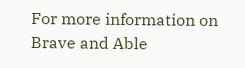For more information on Brave and Able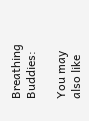Breathing Buddies:

You may also like